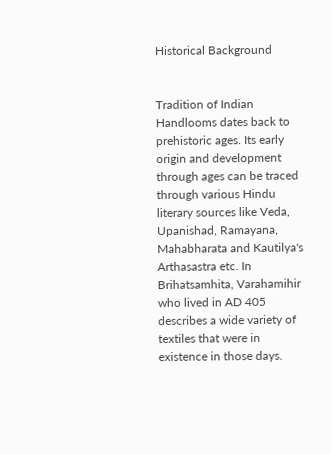Historical Background


Tradition of Indian Handlooms dates back to prehistoric ages. Its early origin and development through ages can be traced through various Hindu literary sources like Veda, Upanishad, Ramayana, Mahabharata and Kautilya's Arthasastra etc. In Brihatsamhita, Varahamihir who lived in AD 405 describes a wide variety of textiles that were in existence in those days.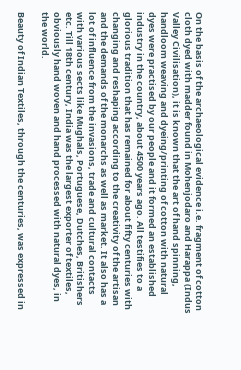On the basis of the archaeological evidence i.e. fragment of cotton cloth dyed with madder found in Mohenjodaro and Harappa (Indus Valley Civilisation), it is known that the art of hand spinning, handloom weaving and dyeing/printing of cotton with natural dyes were practised by our people and it formed an established industry in the country, about 4500 years ago. All testifies to a glorious tradition that has remained for about fifty centuries with changing and reshaping according to the creativity of the artisan and the demands of the monarchs as well as market. It also has a lot of influence from the invasions, trade and cultural contacts with various sects like Mughals, Portuguese, Dutches, Britishers etc. Till 18th century, India was the largest exporter of textiles, obviously hand woven and hand processed with natural dyes, in the world.

Beauty of Indian Textiles, through the centuries, was expressed in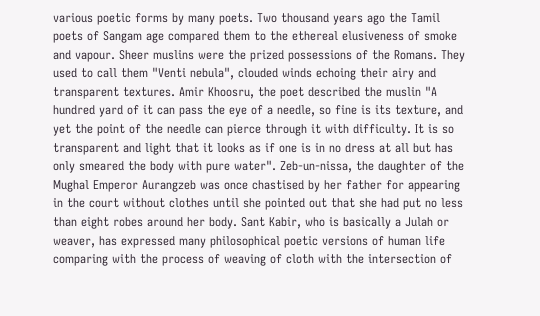various poetic forms by many poets. Two thousand years ago the Tamil poets of Sangam age compared them to the ethereal elusiveness of smoke and vapour. Sheer muslins were the prized possessions of the Romans. They used to call them "Venti nebula", clouded winds echoing their airy and transparent textures. Amir Khoosru, the poet described the muslin "A hundred yard of it can pass the eye of a needle, so fine is its texture, and yet the point of the needle can pierce through it with difficulty. It is so transparent and light that it looks as if one is in no dress at all but has only smeared the body with pure water". Zeb-un-nissa, the daughter of the Mughal Emperor Aurangzeb was once chastised by her father for appearing in the court without clothes until she pointed out that she had put no less than eight robes around her body. Sant Kabir, who is basically a Julah or weaver, has expressed many philosophical poetic versions of human life comparing with the process of weaving of cloth with the intersection of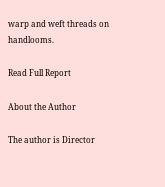warp and weft threads on handlooms.

Read Full Report

About the Author

The author is Director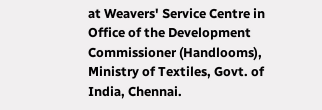at Weavers' Service Centre in Office of the Development Commissioner (Handlooms), Ministry of Textiles, Govt. of India, Chennai.